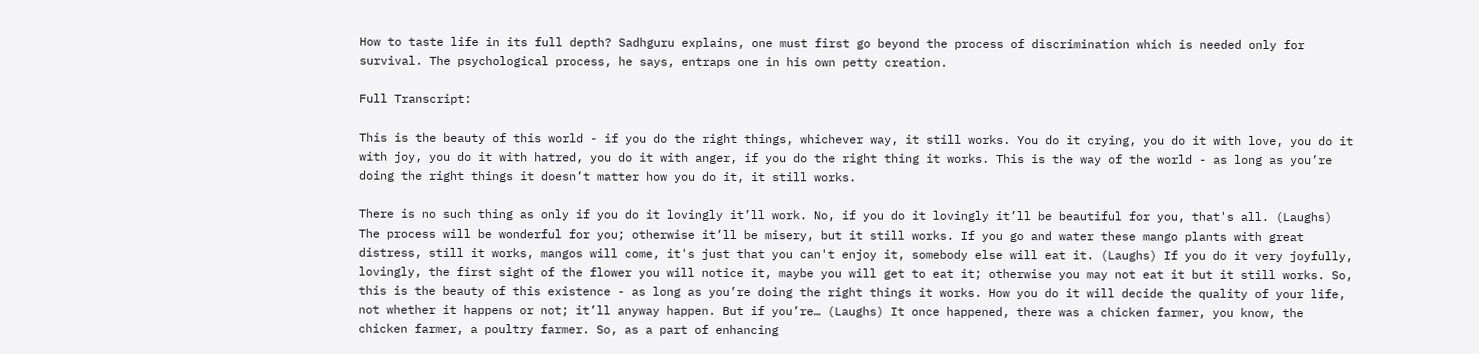How to taste life in its full depth? Sadhguru explains, one must first go beyond the process of discrimination which is needed only for survival. The psychological process, he says, entraps one in his own petty creation.

Full Transcript:

This is the beauty of this world - if you do the right things, whichever way, it still works. You do it crying, you do it with love, you do it with joy, you do it with hatred, you do it with anger, if you do the right thing it works. This is the way of the world - as long as you’re doing the right things it doesn’t matter how you do it, it still works.

There is no such thing as only if you do it lovingly it’ll work. No, if you do it lovingly it’ll be beautiful for you, that's all. (Laughs) The process will be wonderful for you; otherwise it’ll be misery, but it still works. If you go and water these mango plants with great distress, still it works, mangos will come, it's just that you can't enjoy it, somebody else will eat it. (Laughs) If you do it very joyfully, lovingly, the first sight of the flower you will notice it, maybe you will get to eat it; otherwise you may not eat it but it still works. So, this is the beauty of this existence - as long as you’re doing the right things it works. How you do it will decide the quality of your life, not whether it happens or not; it’ll anyway happen. But if you’re… (Laughs) It once happened, there was a chicken farmer, you know, the chicken farmer, a poultry farmer. So, as a part of enhancing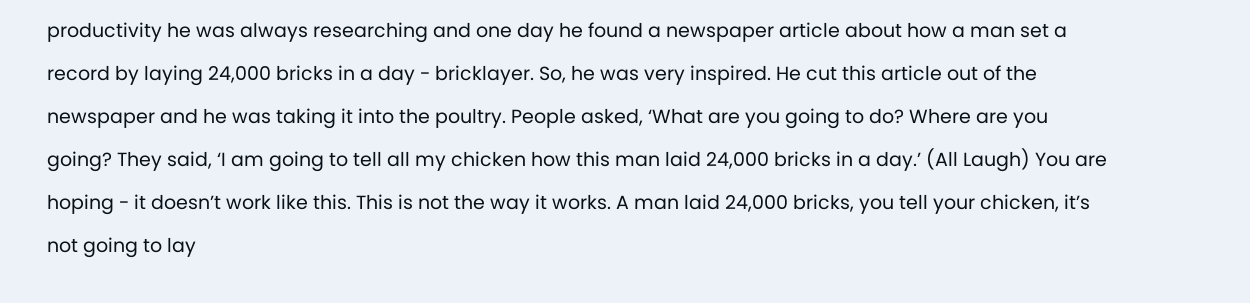productivity he was always researching and one day he found a newspaper article about how a man set a record by laying 24,000 bricks in a day - bricklayer. So, he was very inspired. He cut this article out of the newspaper and he was taking it into the poultry. People asked, ‘What are you going to do? Where are you going? They said, ‘I am going to tell all my chicken how this man laid 24,000 bricks in a day.’ (All Laugh) You are hoping - it doesn’t work like this. This is not the way it works. A man laid 24,000 bricks, you tell your chicken, it’s not going to lay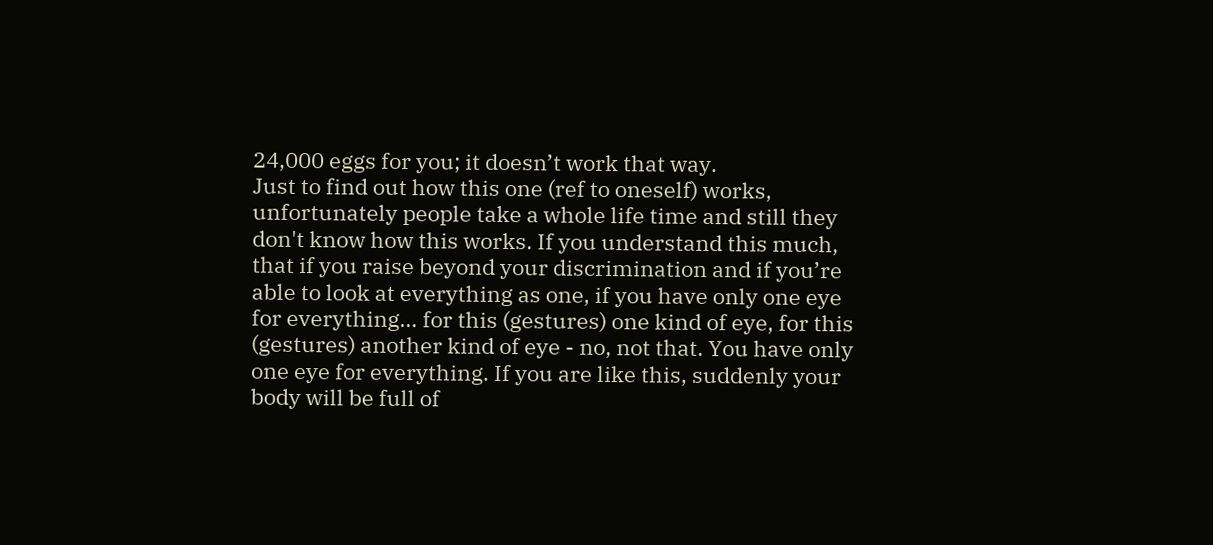24,000 eggs for you; it doesn’t work that way.
Just to find out how this one (ref to oneself) works, unfortunately people take a whole life time and still they don't know how this works. If you understand this much, that if you raise beyond your discrimination and if you’re able to look at everything as one, if you have only one eye for everything… for this (gestures) one kind of eye, for this (gestures) another kind of eye - no, not that. You have only one eye for everything. If you are like this, suddenly your body will be full of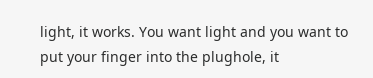light, it works. You want light and you want to put your finger into the plughole, it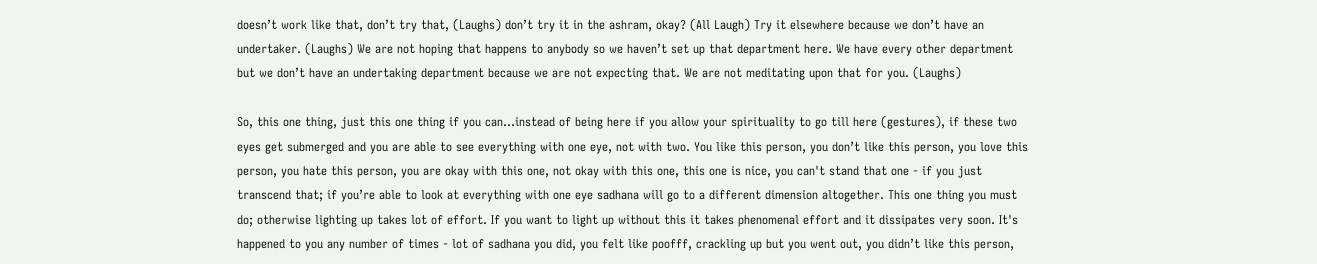doesn’t work like that, don’t try that, (Laughs) don’t try it in the ashram, okay? (All Laugh) Try it elsewhere because we don’t have an undertaker. (Laughs) We are not hoping that happens to anybody so we haven’t set up that department here. We have every other department but we don’t have an undertaking department because we are not expecting that. We are not meditating upon that for you. (Laughs)

So, this one thing, just this one thing if you can…instead of being here if you allow your spirituality to go till here (gestures), if these two eyes get submerged and you are able to see everything with one eye, not with two. You like this person, you don’t like this person, you love this person, you hate this person, you are okay with this one, not okay with this one, this one is nice, you can't stand that one - if you just transcend that; if you’re able to look at everything with one eye sadhana will go to a different dimension altogether. This one thing you must do; otherwise lighting up takes lot of effort. If you want to light up without this it takes phenomenal effort and it dissipates very soon. It's happened to you any number of times - lot of sadhana you did, you felt like poofff, crackling up but you went out, you didn’t like this person,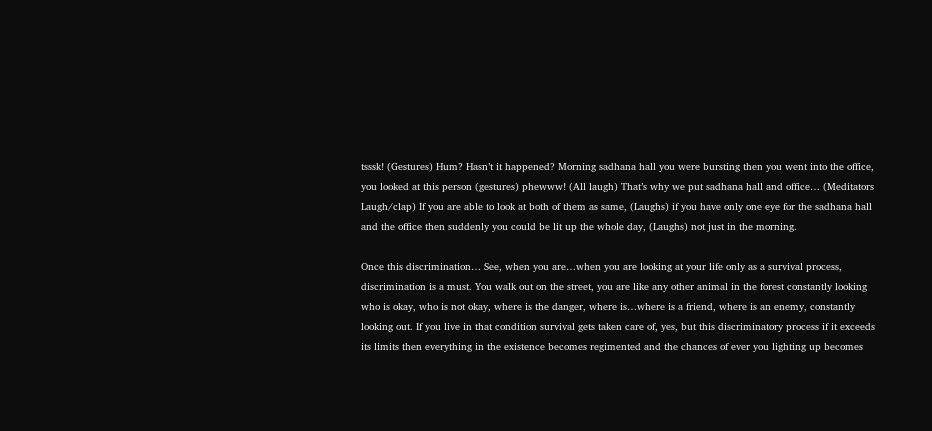tsssk! (Gestures) Hum? Hasn’t it happened? Morning sadhana hall you were bursting then you went into the office, you looked at this person (gestures) phewww! (All laugh) That’s why we put sadhana hall and office… (Meditators Laugh/clap) If you are able to look at both of them as same, (Laughs) if you have only one eye for the sadhana hall and the office then suddenly you could be lit up the whole day, (Laughs) not just in the morning.

Once this discrimination… See, when you are…when you are looking at your life only as a survival process, discrimination is a must. You walk out on the street, you are like any other animal in the forest constantly looking who is okay, who is not okay, where is the danger, where is…where is a friend, where is an enemy, constantly looking out. If you live in that condition survival gets taken care of, yes, but this discriminatory process if it exceeds its limits then everything in the existence becomes regimented and the chances of ever you lighting up becomes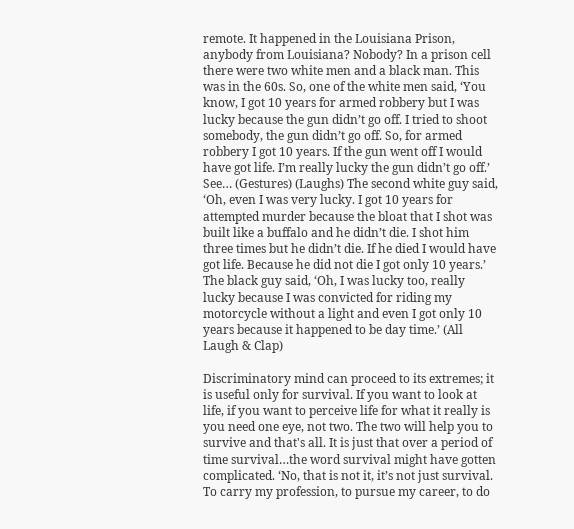remote. It happened in the Louisiana Prison, anybody from Louisiana? Nobody? In a prison cell there were two white men and a black man. This was in the 60s. So, one of the white men said, ‘You know, I got 10 years for armed robbery but I was lucky because the gun didn’t go off. I tried to shoot somebody, the gun didn’t go off. So, for armed robbery I got 10 years. If the gun went off I would have got life. I’m really lucky the gun didn’t go off.’ See… (Gestures) (Laughs) The second white guy said, ‘Oh, even I was very lucky. I got 10 years for attempted murder because the bloat that I shot was built like a buffalo and he didn’t die. I shot him three times but he didn’t die. If he died I would have got life. Because he did not die I got only 10 years.’ The black guy said, ‘Oh, I was lucky too, really lucky because I was convicted for riding my motorcycle without a light and even I got only 10 years because it happened to be day time.’ (All Laugh & Clap)

Discriminatory mind can proceed to its extremes; it is useful only for survival. If you want to look at life, if you want to perceive life for what it really is you need one eye, not two. The two will help you to survive and that's all. It is just that over a period of time survival…the word survival might have gotten complicated. ‘No, that is not it, it’s not just survival. To carry my profession, to pursue my career, to do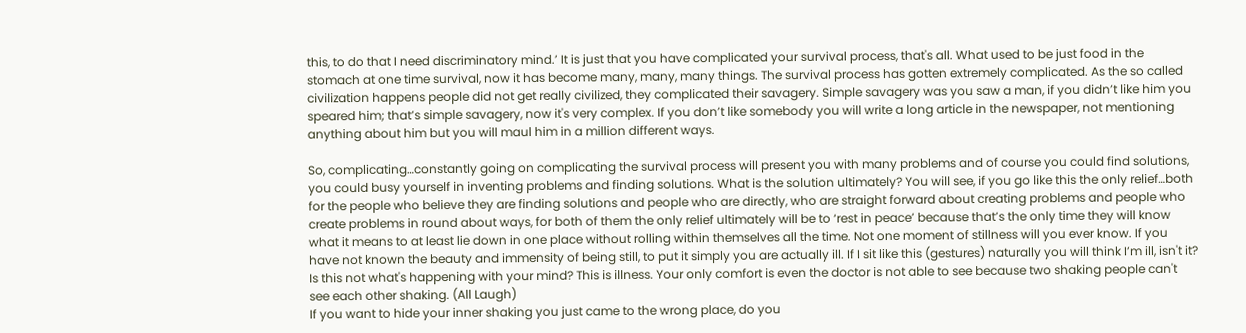this, to do that I need discriminatory mind.’ It is just that you have complicated your survival process, that's all. What used to be just food in the stomach at one time survival, now it has become many, many, many things. The survival process has gotten extremely complicated. As the so called civilization happens people did not get really civilized, they complicated their savagery. Simple savagery was you saw a man, if you didn’t like him you speared him; that’s simple savagery, now it's very complex. If you don’t like somebody you will write a long article in the newspaper, not mentioning anything about him but you will maul him in a million different ways.

So, complicating…constantly going on complicating the survival process will present you with many problems and of course you could find solutions, you could busy yourself in inventing problems and finding solutions. What is the solution ultimately? You will see, if you go like this the only relief…both for the people who believe they are finding solutions and people who are directly, who are straight forward about creating problems and people who create problems in round about ways, for both of them the only relief ultimately will be to ‘rest in peace’ because that’s the only time they will know what it means to at least lie down in one place without rolling within themselves all the time. Not one moment of stillness will you ever know. If you have not known the beauty and immensity of being still, to put it simply you are actually ill. If I sit like this (gestures) naturally you will think I’m ill, isn't it? Is this not what's happening with your mind? This is illness. Your only comfort is even the doctor is not able to see because two shaking people can't see each other shaking. (All Laugh)
If you want to hide your inner shaking you just came to the wrong place, do you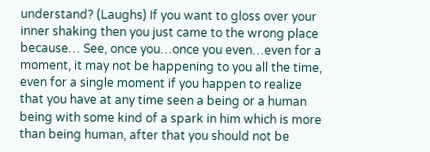understand? (Laughs) If you want to gloss over your inner shaking then you just came to the wrong place because… See, once you…once you even…even for a moment, it may not be happening to you all the time, even for a single moment if you happen to realize that you have at any time seen a being or a human being with some kind of a spark in him which is more than being human, after that you should not be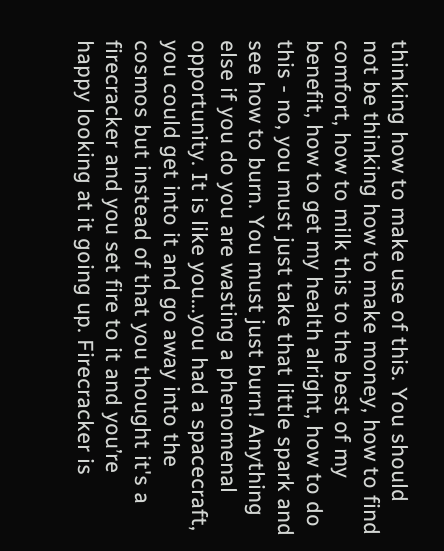thinking how to make use of this. You should not be thinking how to make money, how to find comfort, how to milk this to the best of my benefit, how to get my health alright, how to do this - no, you must just take that little spark and see how to burn. You must just burn! Anything else if you do you are wasting a phenomenal opportunity. It is like you…you had a spacecraft, you could get into it and go away into the cosmos but instead of that you thought it's a firecracker and you set fire to it and you’re happy looking at it going up. Firecracker is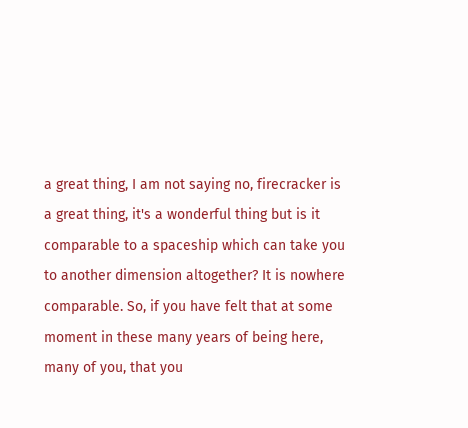a great thing, I am not saying no, firecracker is a great thing, it's a wonderful thing but is it comparable to a spaceship which can take you to another dimension altogether? It is nowhere comparable. So, if you have felt that at some moment in these many years of being here, many of you, that you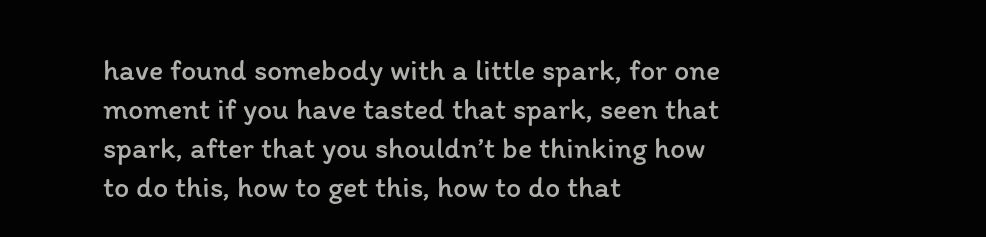have found somebody with a little spark, for one moment if you have tasted that spark, seen that spark, after that you shouldn’t be thinking how to do this, how to get this, how to do that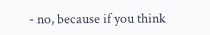- no, because if you think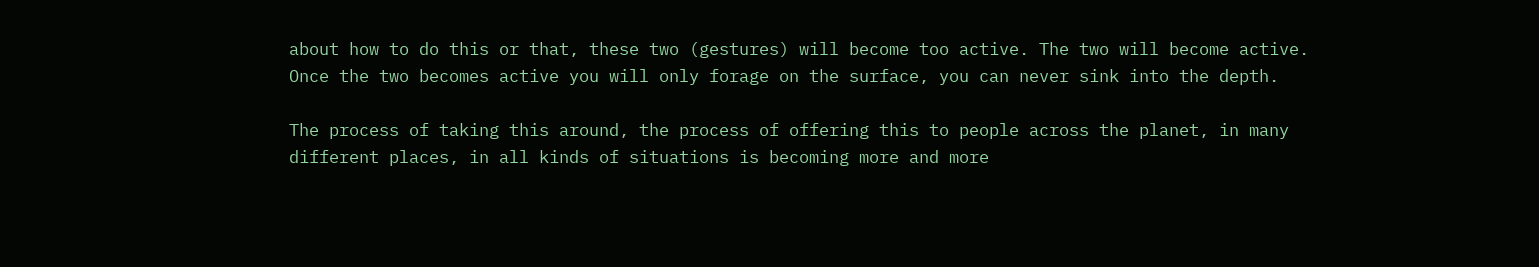about how to do this or that, these two (gestures) will become too active. The two will become active. Once the two becomes active you will only forage on the surface, you can never sink into the depth.

The process of taking this around, the process of offering this to people across the planet, in many different places, in all kinds of situations is becoming more and more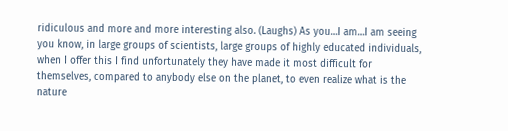ridiculous and more and more interesting also. (Laughs) As you…I am…I am seeing you know, in large groups of scientists, large groups of highly educated individuals, when I offer this I find unfortunately they have made it most difficult for themselves, compared to anybody else on the planet, to even realize what is the nature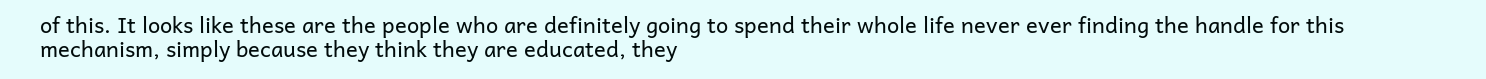of this. It looks like these are the people who are definitely going to spend their whole life never ever finding the handle for this mechanism, simply because they think they are educated, they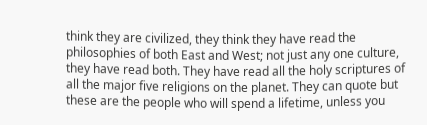think they are civilized, they think they have read the philosophies of both East and West; not just any one culture, they have read both. They have read all the holy scriptures of all the major five religions on the planet. They can quote but these are the people who will spend a lifetime, unless you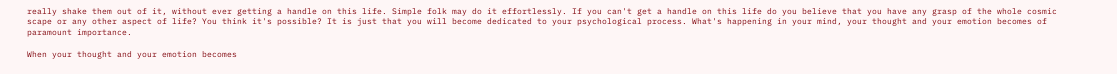really shake them out of it, without ever getting a handle on this life. Simple folk may do it effortlessly. If you can't get a handle on this life do you believe that you have any grasp of the whole cosmic scape or any other aspect of life? You think it's possible? It is just that you will become dedicated to your psychological process. What's happening in your mind, your thought and your emotion becomes of paramount importance.

When your thought and your emotion becomes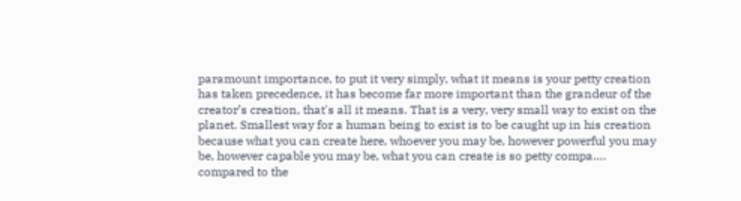paramount importance, to put it very simply, what it means is your petty creation has taken precedence, it has become far more important than the grandeur of the creator’s creation, that's all it means. That is a very, very small way to exist on the planet. Smallest way for a human being to exist is to be caught up in his creation because what you can create here, whoever you may be, however powerful you may be, however capable you may be, what you can create is so petty compa…. compared to the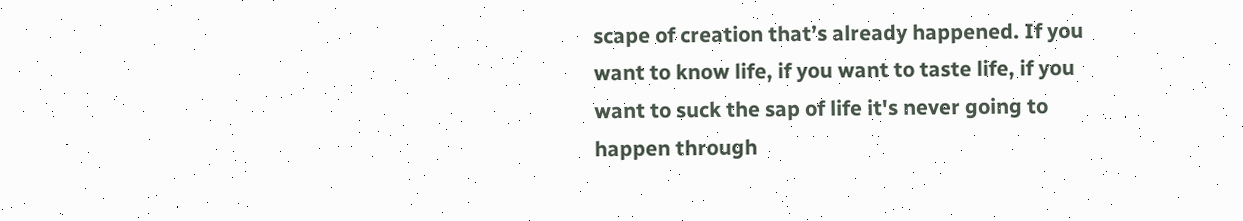scape of creation that’s already happened. If you want to know life, if you want to taste life, if you want to suck the sap of life it's never going to happen through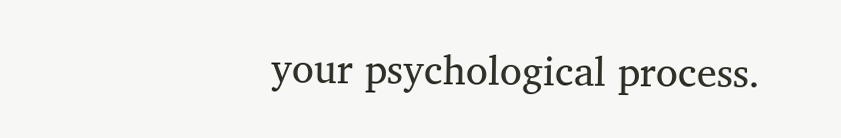your psychological process.